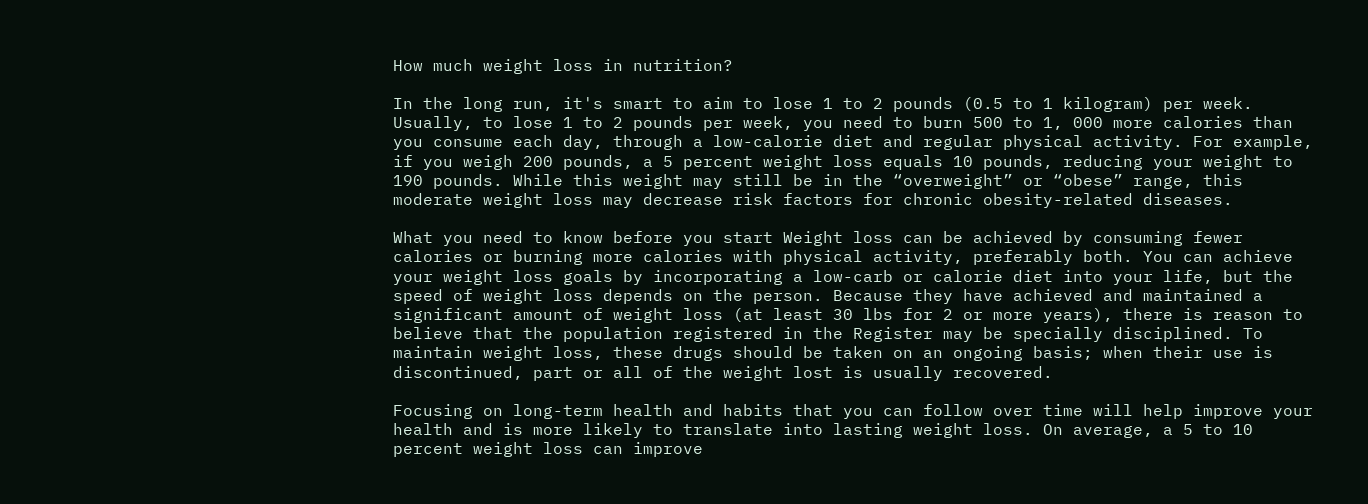How much weight loss in nutrition?

In the long run, it's smart to aim to lose 1 to 2 pounds (0.5 to 1 kilogram) per week. Usually, to lose 1 to 2 pounds per week, you need to burn 500 to 1, 000 more calories than you consume each day, through a low-calorie diet and regular physical activity. For example, if you weigh 200 pounds, a 5 percent weight loss equals 10 pounds, reducing your weight to 190 pounds. While this weight may still be in the “overweight” or “obese” range, this moderate weight loss may decrease risk factors for chronic obesity-related diseases.

What you need to know before you start Weight loss can be achieved by consuming fewer calories or burning more calories with physical activity, preferably both. You can achieve your weight loss goals by incorporating a low-carb or calorie diet into your life, but the speed of weight loss depends on the person. Because they have achieved and maintained a significant amount of weight loss (at least 30 lbs for 2 or more years), there is reason to believe that the population registered in the Register may be specially disciplined. To maintain weight loss, these drugs should be taken on an ongoing basis; when their use is discontinued, part or all of the weight lost is usually recovered.

Focusing on long-term health and habits that you can follow over time will help improve your health and is more likely to translate into lasting weight loss. On average, a 5 to 10 percent weight loss can improve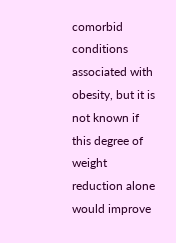comorbid conditions associated with obesity, but it is not known if this degree of weight reduction alone would improve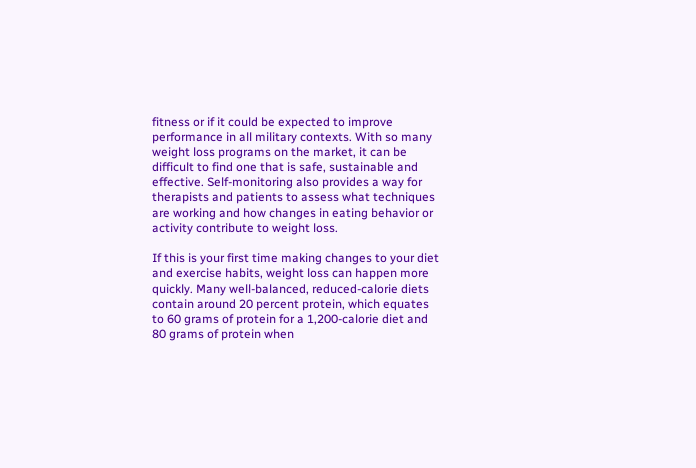fitness or if it could be expected to improve performance in all military contexts. With so many weight loss programs on the market, it can be difficult to find one that is safe, sustainable and effective. Self-monitoring also provides a way for therapists and patients to assess what techniques are working and how changes in eating behavior or activity contribute to weight loss.

If this is your first time making changes to your diet and exercise habits, weight loss can happen more quickly. Many well-balanced, reduced-calorie diets contain around 20 percent protein, which equates to 60 grams of protein for a 1,200-calorie diet and 80 grams of protein when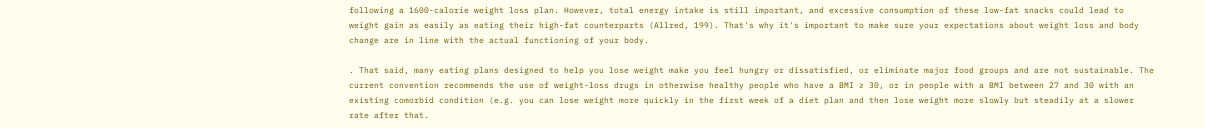following a 1600-calorie weight loss plan. However, total energy intake is still important, and excessive consumption of these low-fat snacks could lead to weight gain as easily as eating their high-fat counterparts (Allred, 199). That's why it's important to make sure your expectations about weight loss and body change are in line with the actual functioning of your body.

. That said, many eating plans designed to help you lose weight make you feel hungry or dissatisfied, or eliminate major food groups and are not sustainable. The current convention recommends the use of weight-loss drugs in otherwise healthy people who have a BMI ≥ 30, or in people with a BMI between 27 and 30 with an existing comorbid condition (e.g. you can lose weight more quickly in the first week of a diet plan and then lose weight more slowly but steadily at a slower rate after that.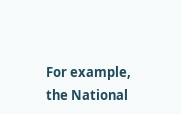For example, the National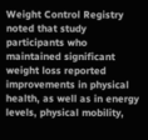Weight Control Registry noted that study participants who maintained significant weight loss reported improvements in physical health, as well as in energy levels, physical mobility,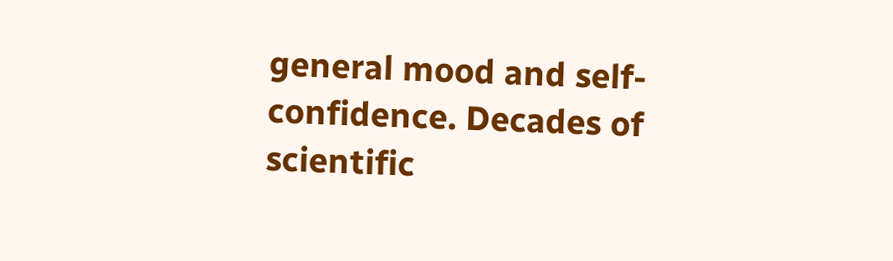general mood and self-confidence. Decades of scientific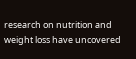research on nutrition and weight loss have uncovered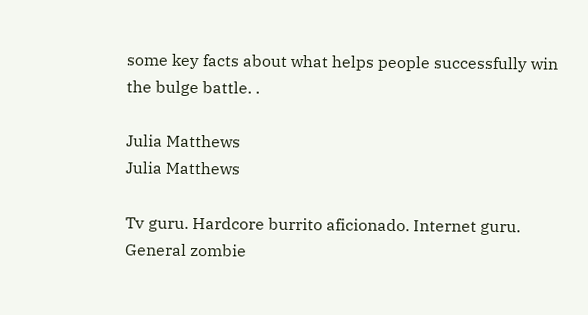some key facts about what helps people successfully win the bulge battle. .

Julia Matthews
Julia Matthews

Tv guru. Hardcore burrito aficionado. Internet guru. General zombie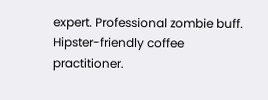expert. Professional zombie buff. Hipster-friendly coffee practitioner.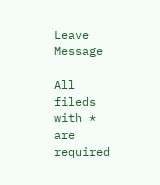Leave Message

All fileds with * are required